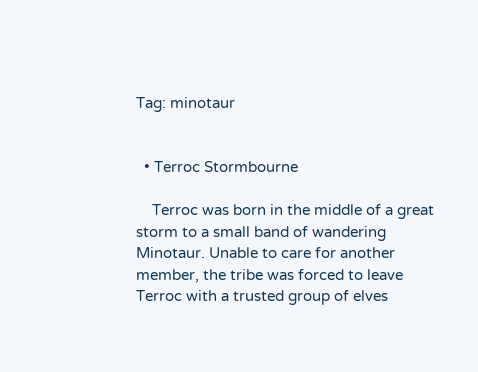Tag: minotaur


  • Terroc Stormbourne

    Terroc was born in the middle of a great storm to a small band of wandering Minotaur. Unable to care for another member, the tribe was forced to leave Terroc with a trusted group of elves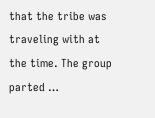that the tribe was traveling with at the time. The group parted …